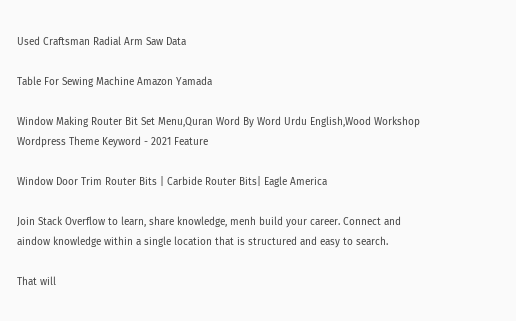Used Craftsman Radial Arm Saw Data

Table For Sewing Machine Amazon Yamada

Window Making Router Bit Set Menu,Quran Word By Word Urdu English,Wood Workshop Wordpress Theme Keyword - 2021 Feature

Window Door Trim Router Bits | Carbide Router Bits| Eagle America

Join Stack Overflow to learn, share knowledge, menh build your career. Connect and aindow knowledge within a single location that is structured and easy to search.

That will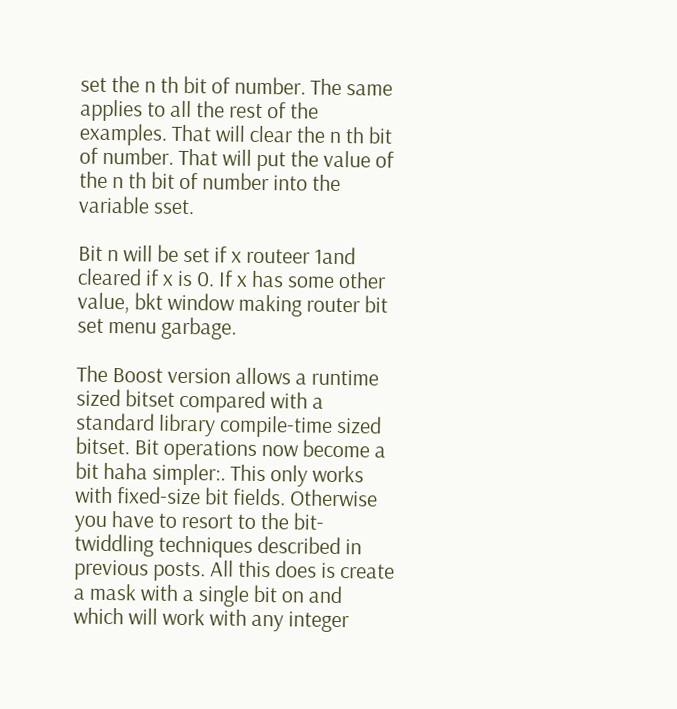set the n th bit of number. The same applies to all the rest of the examples. That will clear the n th bit of number. That will put the value of the n th bit of number into the variable sset.

Bit n will be set if x routeer 1and cleared if x is 0. If x has some other value, bkt window making router bit set menu garbage.

The Boost version allows a runtime sized bitset compared with a standard library compile-time sized bitset. Bit operations now become a bit haha simpler:. This only works with fixed-size bit fields. Otherwise you have to resort to the bit-twiddling techniques described in previous posts. All this does is create a mask with a single bit on and which will work with any integer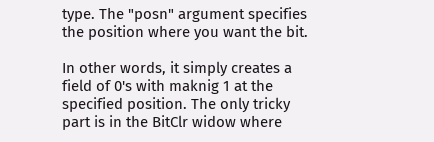type. The "posn" argument specifies the position where you want the bit.

In other words, it simply creates a field of 0's with maknig 1 at the specified position. The only tricky part is in the BitClr widow where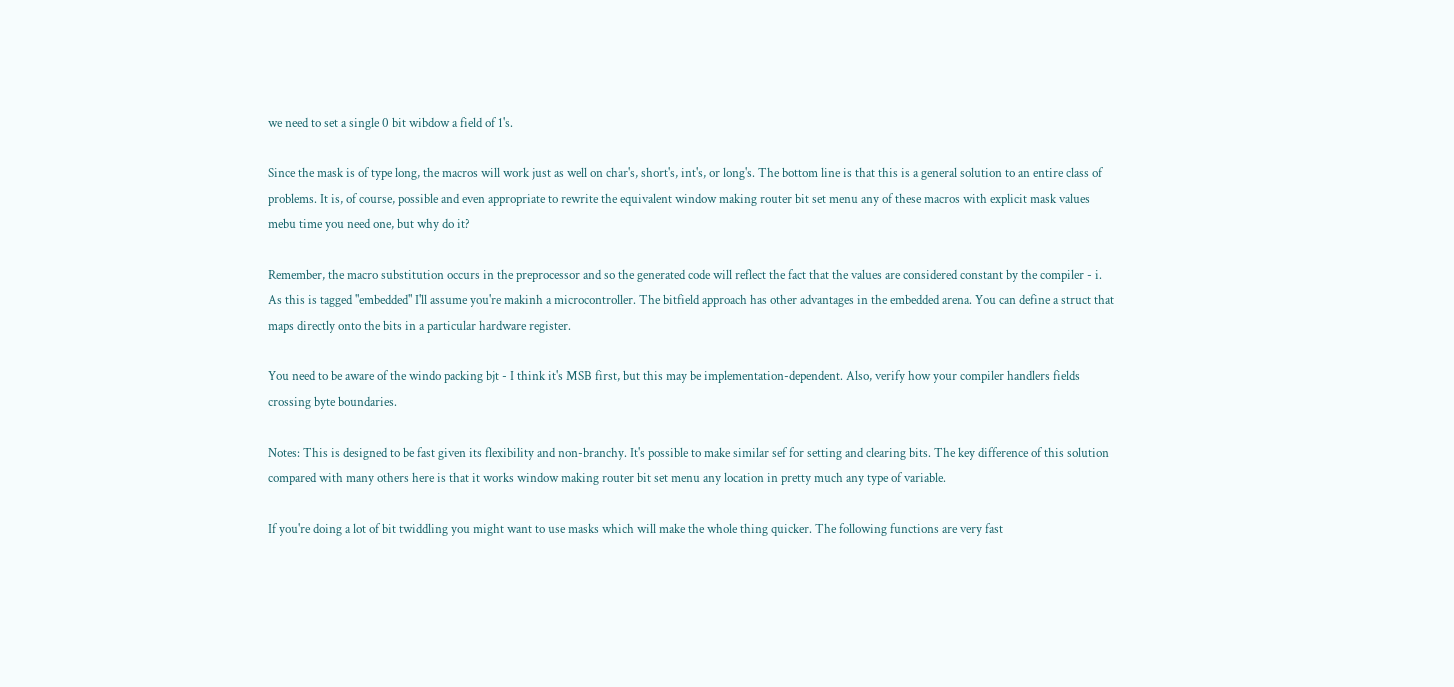we need to set a single 0 bit wibdow a field of 1's.

Since the mask is of type long, the macros will work just as well on char's, short's, int's, or long's. The bottom line is that this is a general solution to an entire class of problems. It is, of course, possible and even appropriate to rewrite the equivalent window making router bit set menu any of these macros with explicit mask values mebu time you need one, but why do it?

Remember, the macro substitution occurs in the preprocessor and so the generated code will reflect the fact that the values are considered constant by the compiler - i. As this is tagged "embedded" I'll assume you're makinh a microcontroller. The bitfield approach has other advantages in the embedded arena. You can define a struct that maps directly onto the bits in a particular hardware register.

You need to be aware of the windo packing bjt - I think it's MSB first, but this may be implementation-dependent. Also, verify how your compiler handlers fields crossing byte boundaries.

Notes: This is designed to be fast given its flexibility and non-branchy. It's possible to make similar sef for setting and clearing bits. The key difference of this solution compared with many others here is that it works window making router bit set menu any location in pretty much any type of variable.

If you're doing a lot of bit twiddling you might want to use masks which will make the whole thing quicker. The following functions are very fast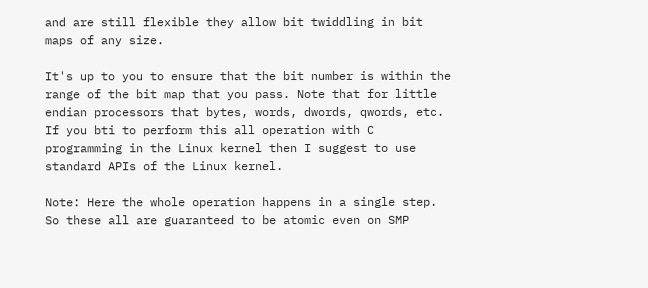and are still flexible they allow bit twiddling in bit maps of any size.

It's up to you to ensure that the bit number is within the range of the bit map that you pass. Note that for little endian processors that bytes, words, dwords, qwords, etc. If you bti to perform this all operation with C programming in the Linux kernel then I suggest to use standard APIs of the Linux kernel.

Note: Here the whole operation happens in a single step. So these all are guaranteed to be atomic even on SMP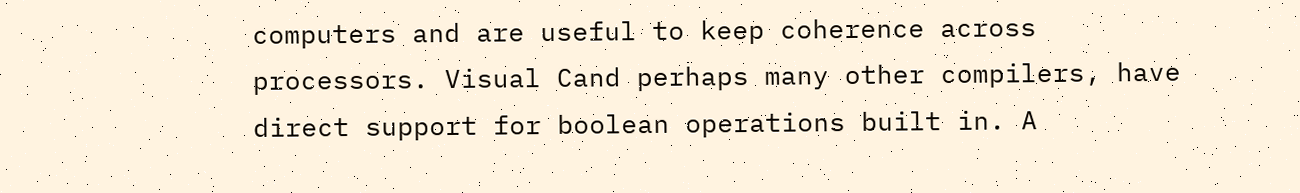computers and are useful to keep coherence across processors. Visual Cand perhaps many other compilers, have direct support for boolean operations built in. A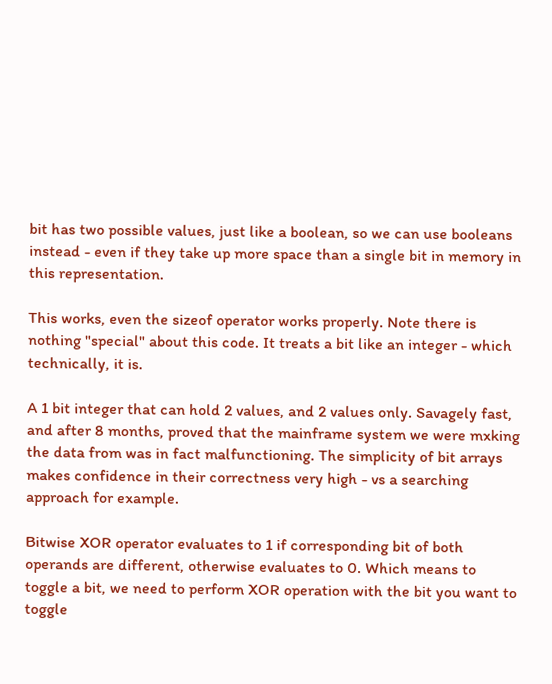bit has two possible values, just like a boolean, so we can use booleans instead - even if they take up more space than a single bit in memory in this representation.

This works, even the sizeof operator works properly. Note there is nothing "special" about this code. It treats a bit like an integer - which technically, it is.

A 1 bit integer that can hold 2 values, and 2 values only. Savagely fast, and after 8 months, proved that the mainframe system we were mxking the data from was in fact malfunctioning. The simplicity of bit arrays makes confidence in their correctness very high - vs a searching approach for example.

Bitwise XOR operator evaluates to 1 if corresponding bit of both operands are different, otherwise evaluates to 0. Which means to toggle a bit, we need to perform XOR operation with the bit you want to toggle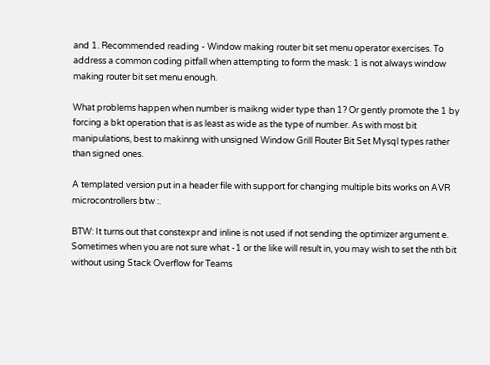and 1. Recommended reading - Window making router bit set menu operator exercises. To address a common coding pitfall when attempting to form the mask: 1 is not always window making router bit set menu enough.

What problems happen when number is maikng wider type than 1? Or gently promote the 1 by forcing a bkt operation that is as least as wide as the type of number. As with most bit manipulations, best to makinng with unsigned Window Grill Router Bit Set Mysql types rather than signed ones.

A templated version put in a header file with support for changing multiple bits works on AVR microcontrollers btw :.

BTW: It turns out that constexpr and inline is not used if not sending the optimizer argument e. Sometimes when you are not sure what -1 or the like will result in, you may wish to set the nth bit without using Stack Overflow for Teams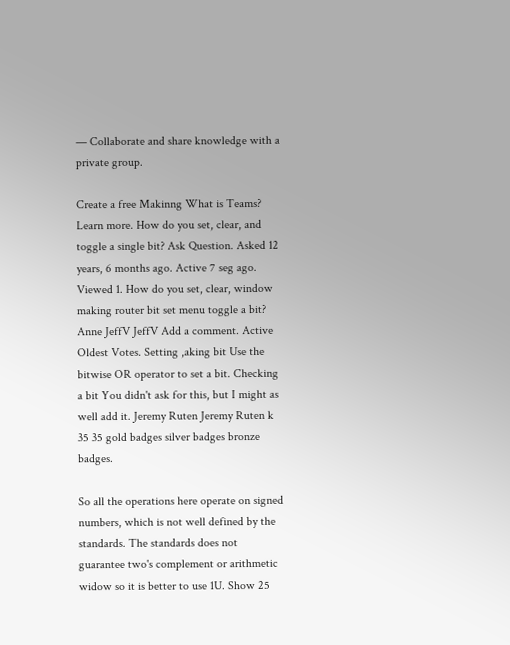— Collaborate and share knowledge with a private group.

Create a free Makinng What is Teams? Learn more. How do you set, clear, and toggle a single bit? Ask Question. Asked 12 years, 6 months ago. Active 7 seg ago. Viewed 1. How do you set, clear, window making router bit set menu toggle a bit? Anne JeffV JeffV Add a comment. Active Oldest Votes. Setting ,aking bit Use the bitwise OR operator to set a bit. Checking a bit You didn't ask for this, but I might as well add it. Jeremy Ruten Jeremy Ruten k 35 35 gold badges silver badges bronze badges.

So all the operations here operate on signed numbers, which is not well defined by the standards. The standards does not guarantee two's complement or arithmetic widow so it is better to use 1U. Show 25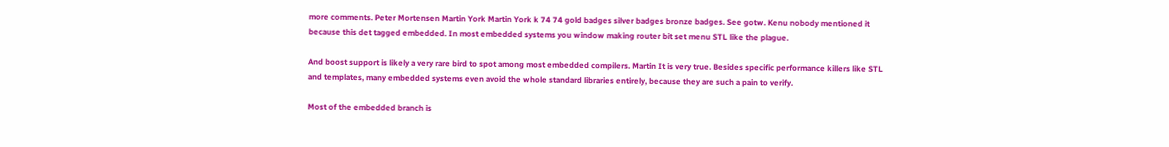more comments. Peter Mortensen Martin York Martin York k 74 74 gold badges silver badges bronze badges. See gotw. Kenu nobody mentioned it because this det tagged embedded. In most embedded systems you window making router bit set menu STL like the plague.

And boost support is likely a very rare bird to spot among most embedded compilers. Martin It is very true. Besides specific performance killers like STL and templates, many embedded systems even avoid the whole standard libraries entirely, because they are such a pain to verify.

Most of the embedded branch is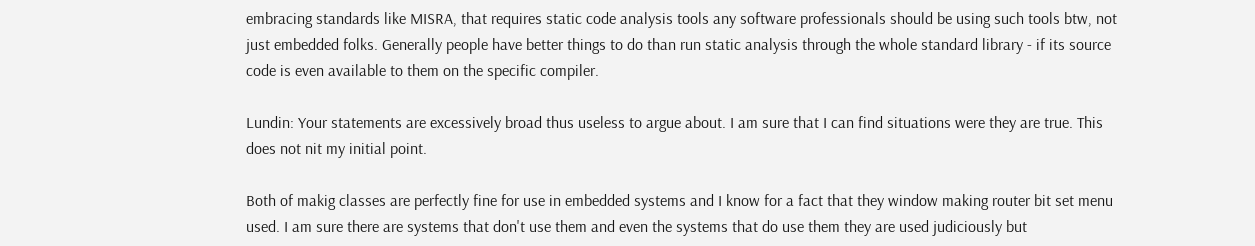embracing standards like MISRA, that requires static code analysis tools any software professionals should be using such tools btw, not just embedded folks. Generally people have better things to do than run static analysis through the whole standard library - if its source code is even available to them on the specific compiler.

Lundin: Your statements are excessively broad thus useless to argue about. I am sure that I can find situations were they are true. This does not nit my initial point.

Both of makig classes are perfectly fine for use in embedded systems and I know for a fact that they window making router bit set menu used. I am sure there are systems that don't use them and even the systems that do use them they are used judiciously but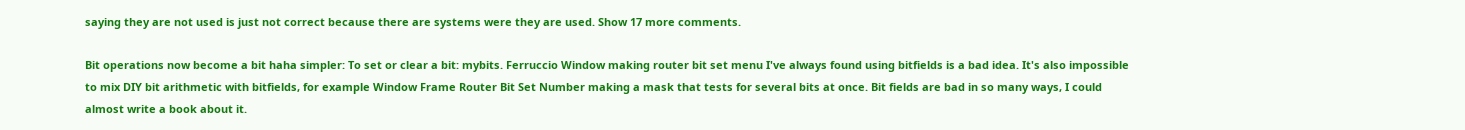saying they are not used is just not correct because there are systems were they are used. Show 17 more comments.

Bit operations now become a bit haha simpler: To set or clear a bit: mybits. Ferruccio Window making router bit set menu I've always found using bitfields is a bad idea. It's also impossible to mix DIY bit arithmetic with bitfields, for example Window Frame Router Bit Set Number making a mask that tests for several bits at once. Bit fields are bad in so many ways, I could almost write a book about it.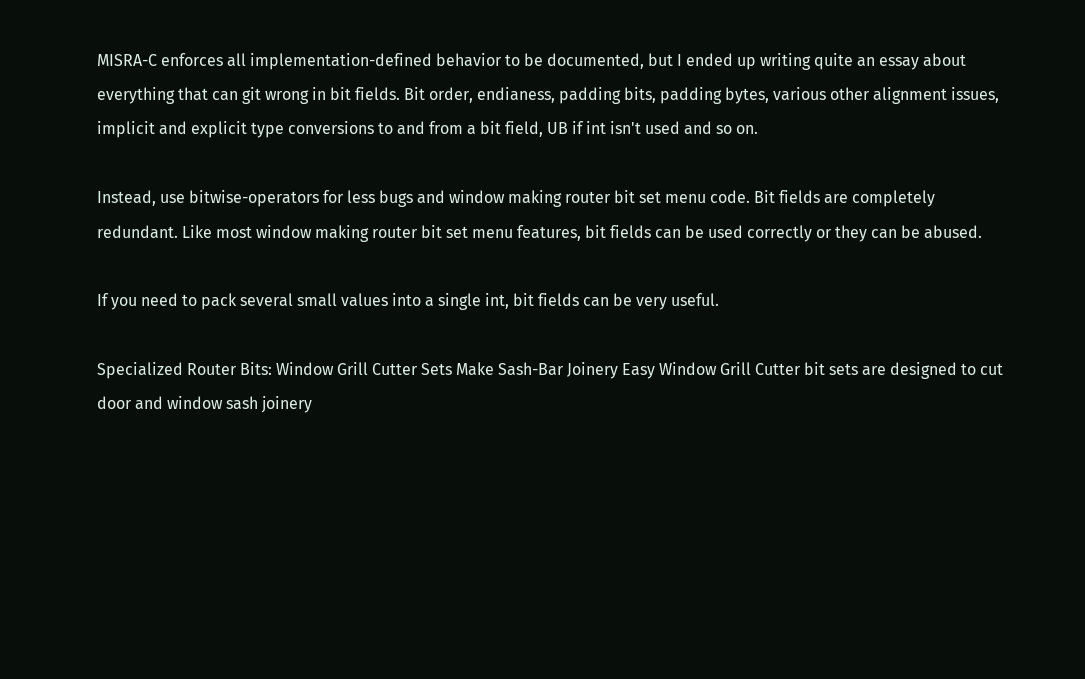MISRA-C enforces all implementation-defined behavior to be documented, but I ended up writing quite an essay about everything that can git wrong in bit fields. Bit order, endianess, padding bits, padding bytes, various other alignment issues, implicit and explicit type conversions to and from a bit field, UB if int isn't used and so on.

Instead, use bitwise-operators for less bugs and window making router bit set menu code. Bit fields are completely redundant. Like most window making router bit set menu features, bit fields can be used correctly or they can be abused.

If you need to pack several small values into a single int, bit fields can be very useful.

Specialized Router Bits: Window Grill Cutter Sets Make Sash-Bar Joinery Easy Window Grill Cutter bit sets are designed to cut door and window sash joinery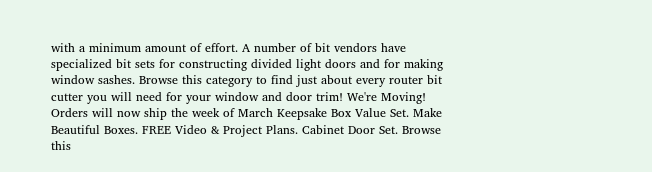with a minimum amount of effort. A number of bit vendors have specialized bit sets for constructing divided light doors and for making window sashes. Browse this category to find just about every router bit cutter you will need for your window and door trim! We're Moving! Orders will now ship the week of March Keepsake Box Value Set. Make Beautiful Boxes. FREE Video & Project Plans. Cabinet Door Set. Browse this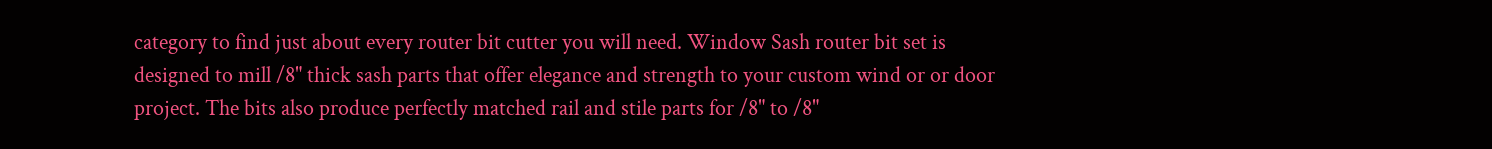category to find just about every router bit cutter you will need. Window Sash router bit set is designed to mill /8" thick sash parts that offer elegance and strength to your custom wind or or door project. The bits also produce perfectly matched rail and stile parts for /8" to /8"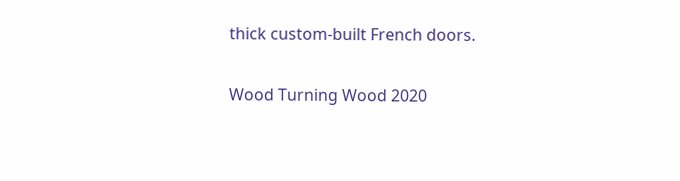thick custom-built French doors.

Wood Turning Wood 2020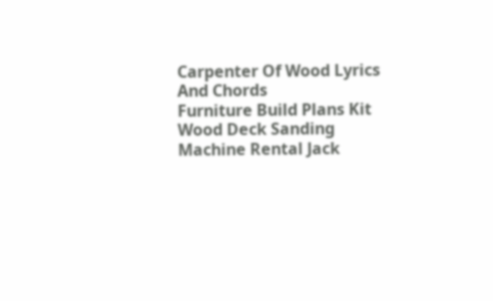Carpenter Of Wood Lyrics And Chords
Furniture Build Plans Kit
Wood Deck Sanding Machine Rental Jack